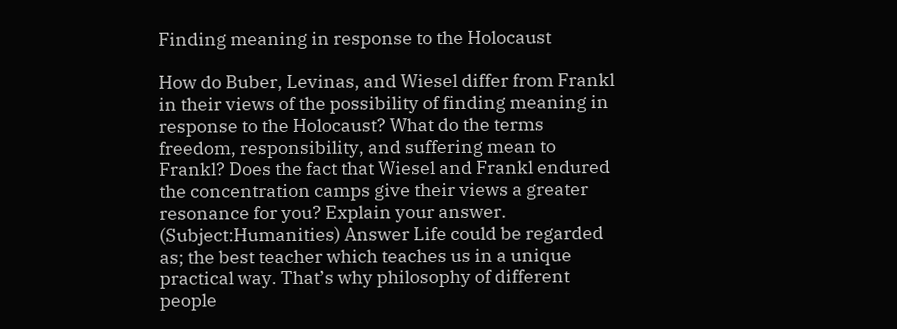Finding meaning in response to the Holocaust

How do Buber, Levinas, and Wiesel differ from Frankl in their views of the possibility of finding meaning in response to the Holocaust? What do the terms freedom, responsibility, and suffering mean to Frankl? Does the fact that Wiesel and Frankl endured the concentration camps give their views a greater resonance for you? Explain your answer. (Subject:Humanities) Answer Life could be regarded as; the best teacher which teaches us in a unique practical way. That’s why philosophy of different people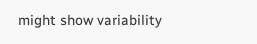might show variability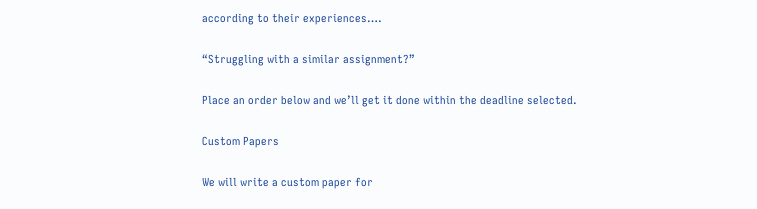according to their experiences….

“Struggling with a similar assignment?”

Place an order below and we’ll get it done within the deadline selected.

Custom Papers

We will write a custom paper for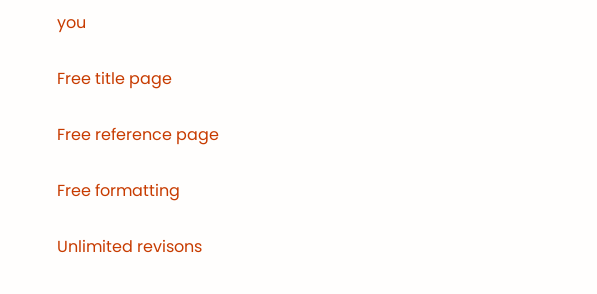you

Free title page

Free reference page

Free formatting

Unlimited revisons